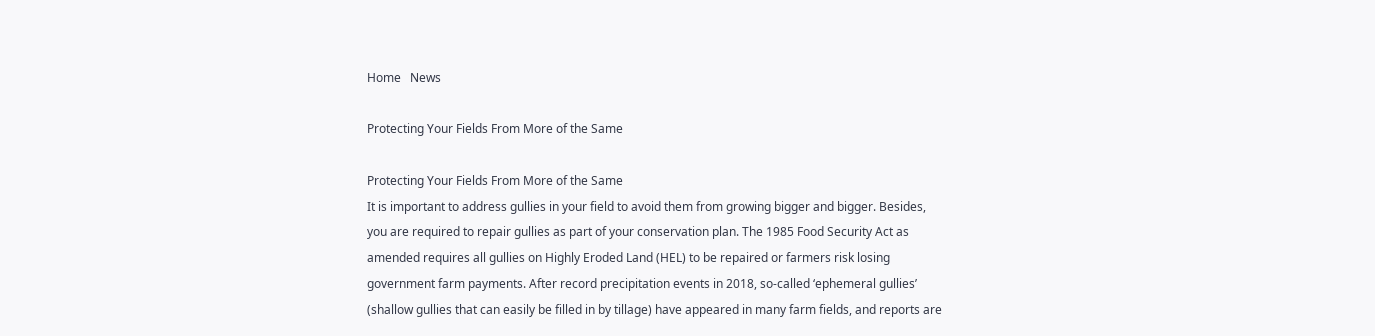Home   News

Protecting Your Fields From More of the Same

Protecting Your Fields From More of the Same
It is important to address gullies in your field to avoid them from growing bigger and bigger. Besides, you are required to repair gullies as part of your conservation plan. The 1985 Food Security Act as amended requires all gullies on Highly Eroded Land (HEL) to be repaired or farmers risk losing government farm payments. After record precipitation events in 2018, so-called ‘ephemeral gullies’ (shallow gullies that can easily be filled in by tillage) have appeared in many farm fields, and reports are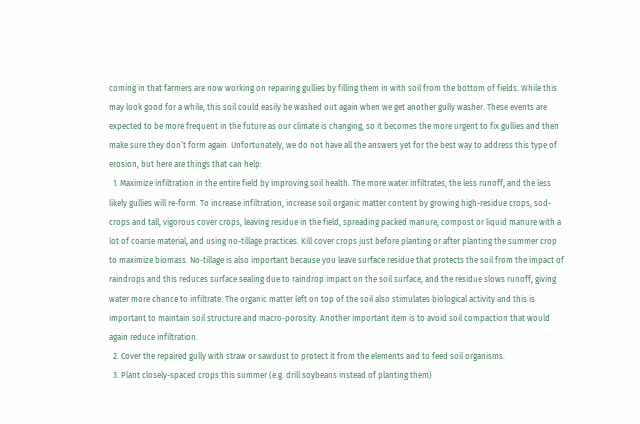coming in that farmers are now working on repairing gullies by filling them in with soil from the bottom of fields. While this may look good for a while, this soil could easily be washed out again when we get another gully washer. These events are expected to be more frequent in the future as our climate is changing, so it becomes the more urgent to fix gullies and then make sure they don’t form again. Unfortunately, we do not have all the answers yet for the best way to address this type of erosion, but here are things that can help:
  1. Maximize infiltration in the entire field by improving soil health. The more water infiltrates, the less runoff, and the less likely gullies will re-form. To increase infiltration, increase soil organic matter content by growing high-residue crops, sod-crops and tall, vigorous cover crops, leaving residue in the field, spreading packed manure, compost or liquid manure with a lot of coarse material, and using no-tillage practices. Kill cover crops just before planting or after planting the summer crop to maximize biomass. No-tillage is also important because you leave surface residue that protects the soil from the impact of raindrops and this reduces surface sealing due to raindrop impact on the soil surface, and the residue slows runoff, giving water more chance to infiltrate. The organic matter left on top of the soil also stimulates biological activity and this is important to maintain soil structure and macro-porosity. Another important item is to avoid soil compaction that would again reduce infiltration.
  2. Cover the repaired gully with straw or sawdust to protect it from the elements and to feed soil organisms.
  3. Plant closely-spaced crops this summer (e.g. drill soybeans instead of planting them)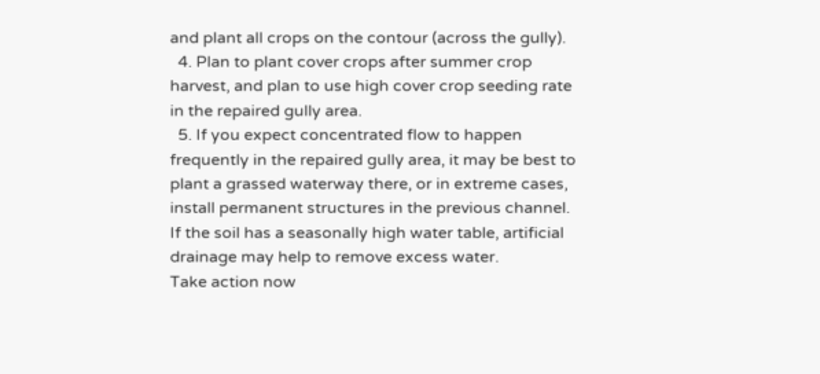and plant all crops on the contour (across the gully).
  4. Plan to plant cover crops after summer crop harvest, and plan to use high cover crop seeding rate in the repaired gully area.
  5. If you expect concentrated flow to happen frequently in the repaired gully area, it may be best to plant a grassed waterway there, or in extreme cases, install permanent structures in the previous channel. If the soil has a seasonally high water table, artificial drainage may help to remove excess water.
Take action now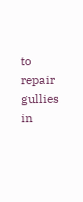to repair gullies in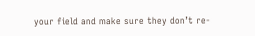your field and make sure they don’t re-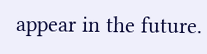appear in the future.